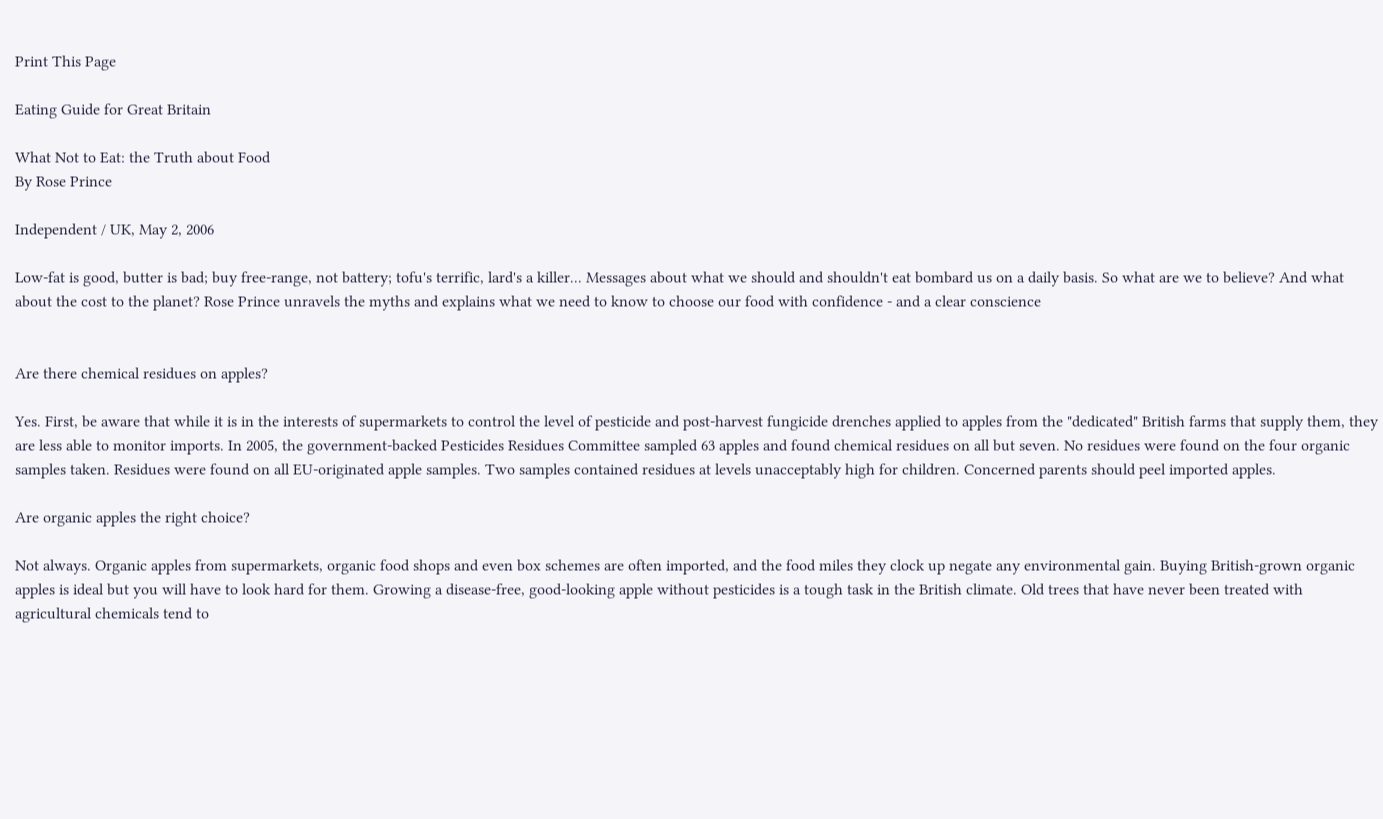Print This Page

Eating Guide for Great Britain

What Not to Eat: the Truth about Food
By Rose Prince

Independent / UK, May 2, 2006

Low-fat is good, butter is bad; buy free-range, not battery; tofu's terrific, lard's a killer... Messages about what we should and shouldn't eat bombard us on a daily basis. So what are we to believe? And what about the cost to the planet? Rose Prince unravels the myths and explains what we need to know to choose our food with confidence - and a clear conscience


Are there chemical residues on apples?

Yes. First, be aware that while it is in the interests of supermarkets to control the level of pesticide and post-harvest fungicide drenches applied to apples from the "dedicated" British farms that supply them, they are less able to monitor imports. In 2005, the government-backed Pesticides Residues Committee sampled 63 apples and found chemical residues on all but seven. No residues were found on the four organic samples taken. Residues were found on all EU-originated apple samples. Two samples contained residues at levels unacceptably high for children. Concerned parents should peel imported apples.

Are organic apples the right choice?

Not always. Organic apples from supermarkets, organic food shops and even box schemes are often imported, and the food miles they clock up negate any environmental gain. Buying British-grown organic apples is ideal but you will have to look hard for them. Growing a disease-free, good-looking apple without pesticides is a tough task in the British climate. Old trees that have never been treated with agricultural chemicals tend to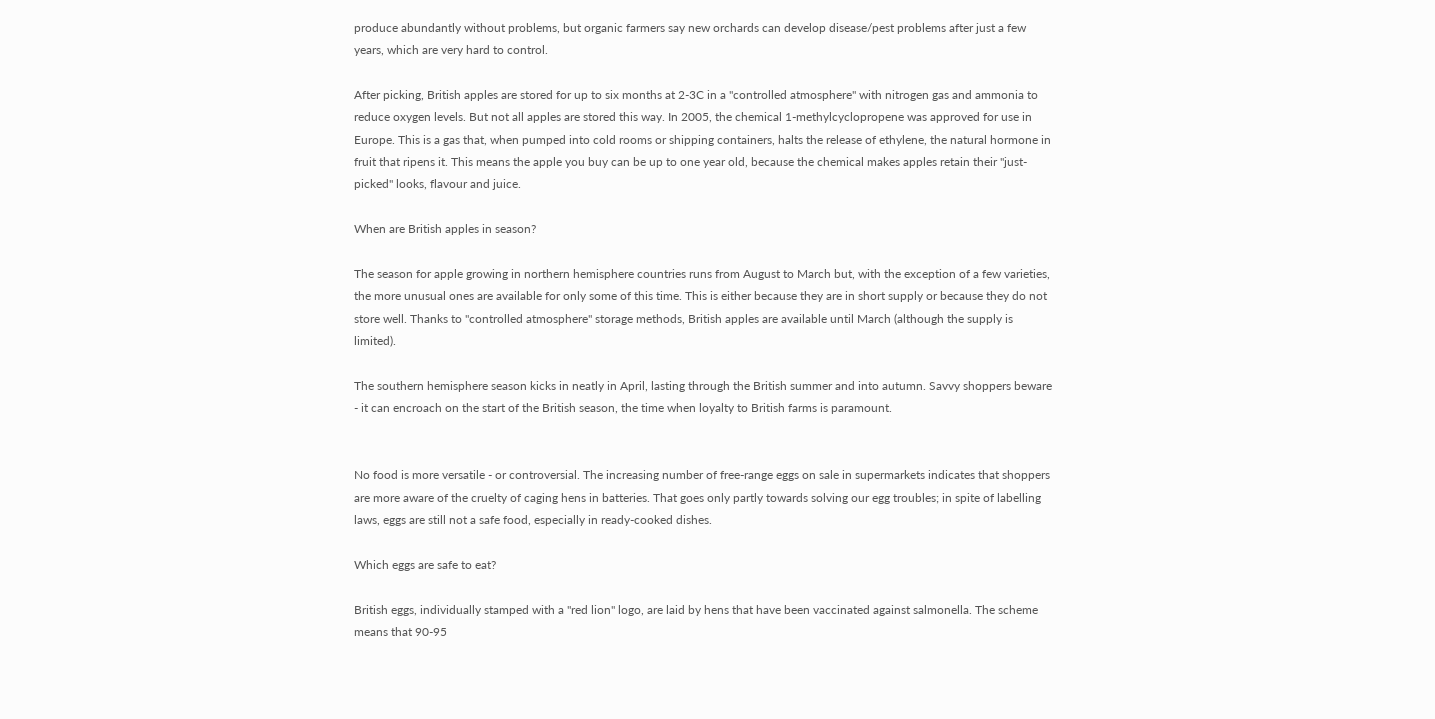produce abundantly without problems, but organic farmers say new orchards can develop disease/pest problems after just a few years, which are very hard to control.

After picking, British apples are stored for up to six months at 2-3C in a "controlled atmosphere" with nitrogen gas and ammonia to reduce oxygen levels. But not all apples are stored this way. In 2005, the chemical 1-methylcyclopropene was approved for use in Europe. This is a gas that, when pumped into cold rooms or shipping containers, halts the release of ethylene, the natural hormone in fruit that ripens it. This means the apple you buy can be up to one year old, because the chemical makes apples retain their "just-picked" looks, flavour and juice.

When are British apples in season?

The season for apple growing in northern hemisphere countries runs from August to March but, with the exception of a few varieties, the more unusual ones are available for only some of this time. This is either because they are in short supply or because they do not store well. Thanks to "controlled atmosphere" storage methods, British apples are available until March (although the supply is limited).

The southern hemisphere season kicks in neatly in April, lasting through the British summer and into autumn. Savvy shoppers beware - it can encroach on the start of the British season, the time when loyalty to British farms is paramount.


No food is more versatile - or controversial. The increasing number of free-range eggs on sale in supermarkets indicates that shoppers are more aware of the cruelty of caging hens in batteries. That goes only partly towards solving our egg troubles; in spite of labelling laws, eggs are still not a safe food, especially in ready-cooked dishes.

Which eggs are safe to eat?

British eggs, individually stamped with a "red lion" logo, are laid by hens that have been vaccinated against salmonella. The scheme means that 90-95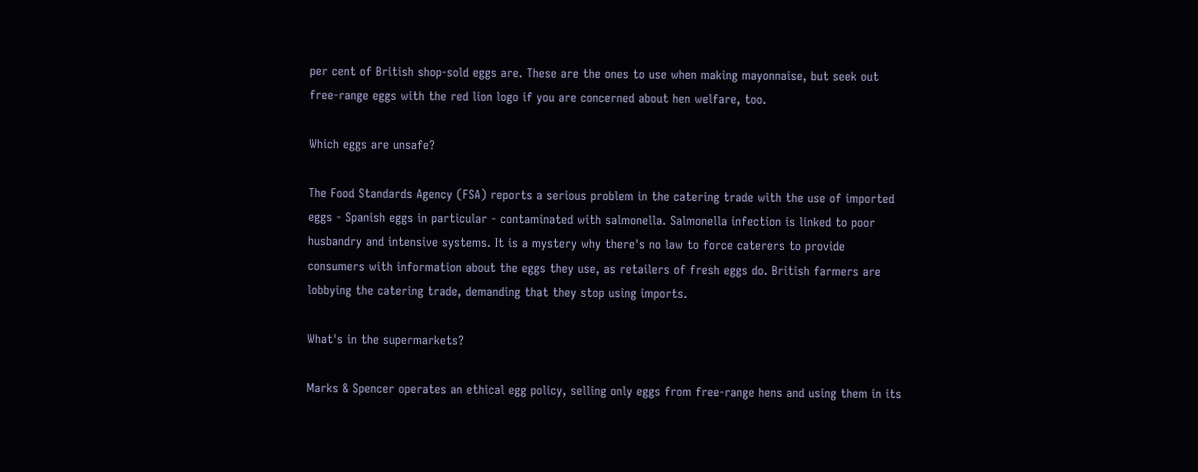per cent of British shop-sold eggs are. These are the ones to use when making mayonnaise, but seek out free-range eggs with the red lion logo if you are concerned about hen welfare, too.

Which eggs are unsafe?

The Food Standards Agency (FSA) reports a serious problem in the catering trade with the use of imported eggs - Spanish eggs in particular - contaminated with salmonella. Salmonella infection is linked to poor husbandry and intensive systems. It is a mystery why there's no law to force caterers to provide consumers with information about the eggs they use, as retailers of fresh eggs do. British farmers are lobbying the catering trade, demanding that they stop using imports.

What's in the supermarkets?

Marks & Spencer operates an ethical egg policy, selling only eggs from free-range hens and using them in its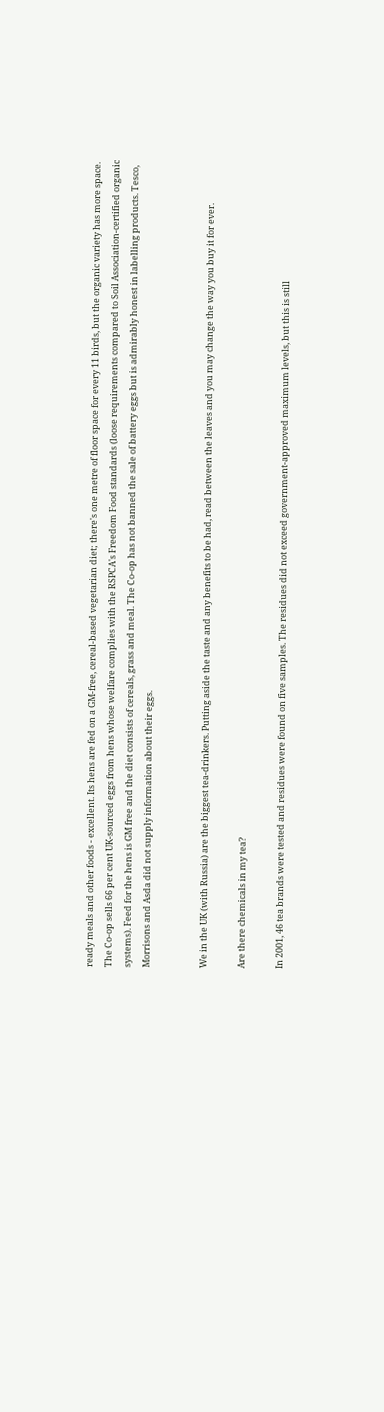ready meals and other foods - excellent. Its hens are fed on a GM-free, cereal-based vegetarian diet; there's one metre of floor space for every 11 birds, but the organic variety has more space. The Co-op sells 66 per cent UK-sourced eggs from hens whose welfare complies with the RSPCA's Freedom Food standards (loose requirements compared to Soil Association-certified organic systems). Feed for the hens is GM free and the diet consists of cereals, grass and meal. The Co-op has not banned the sale of battery eggs but is admirably honest in labelling products. Tesco, Morrisons and Asda did not supply information about their eggs.


We in the UK (with Russia) are the biggest tea-drinkers. Putting aside the taste and any benefits to be had, read between the leaves and you may change the way you buy it for ever.

Are there chemicals in my tea?

In 2001, 46 tea brands were tested and residues were found on five samples. The residues did not exceed government-approved maximum levels, but this is still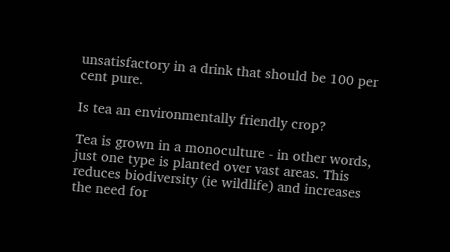unsatisfactory in a drink that should be 100 per cent pure.

Is tea an environmentally friendly crop?

Tea is grown in a monoculture - in other words, just one type is planted over vast areas. This reduces biodiversity (ie wildlife) and increases the need for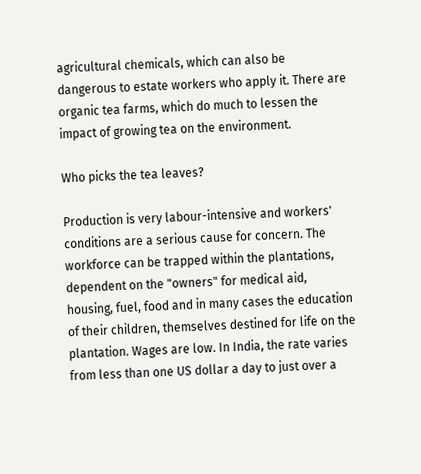agricultural chemicals, which can also be dangerous to estate workers who apply it. There are organic tea farms, which do much to lessen the impact of growing tea on the environment.

Who picks the tea leaves?

Production is very labour-intensive and workers' conditions are a serious cause for concern. The workforce can be trapped within the plantations, dependent on the "owners" for medical aid, housing, fuel, food and in many cases the education of their children, themselves destined for life on the plantation. Wages are low. In India, the rate varies from less than one US dollar a day to just over a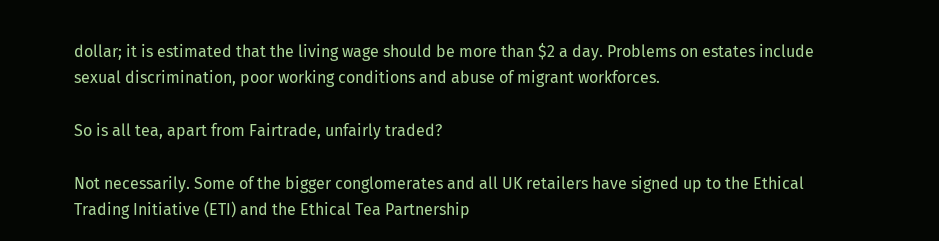dollar; it is estimated that the living wage should be more than $2 a day. Problems on estates include sexual discrimination, poor working conditions and abuse of migrant workforces.

So is all tea, apart from Fairtrade, unfairly traded?

Not necessarily. Some of the bigger conglomerates and all UK retailers have signed up to the Ethical Trading Initiative (ETI) and the Ethical Tea Partnership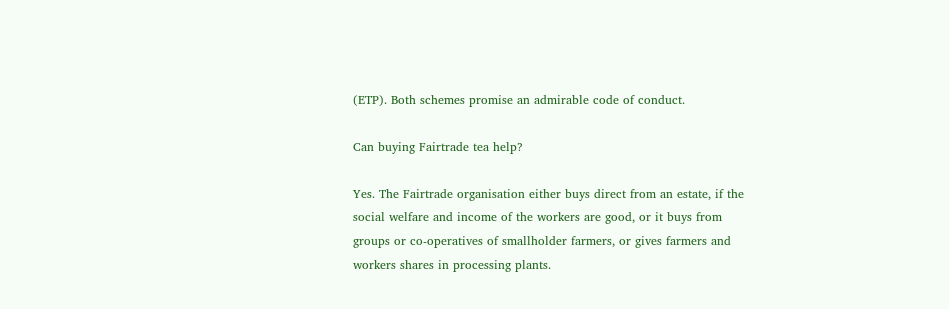(ETP). Both schemes promise an admirable code of conduct.

Can buying Fairtrade tea help?

Yes. The Fairtrade organisation either buys direct from an estate, if the social welfare and income of the workers are good, or it buys from groups or co-operatives of smallholder farmers, or gives farmers and workers shares in processing plants.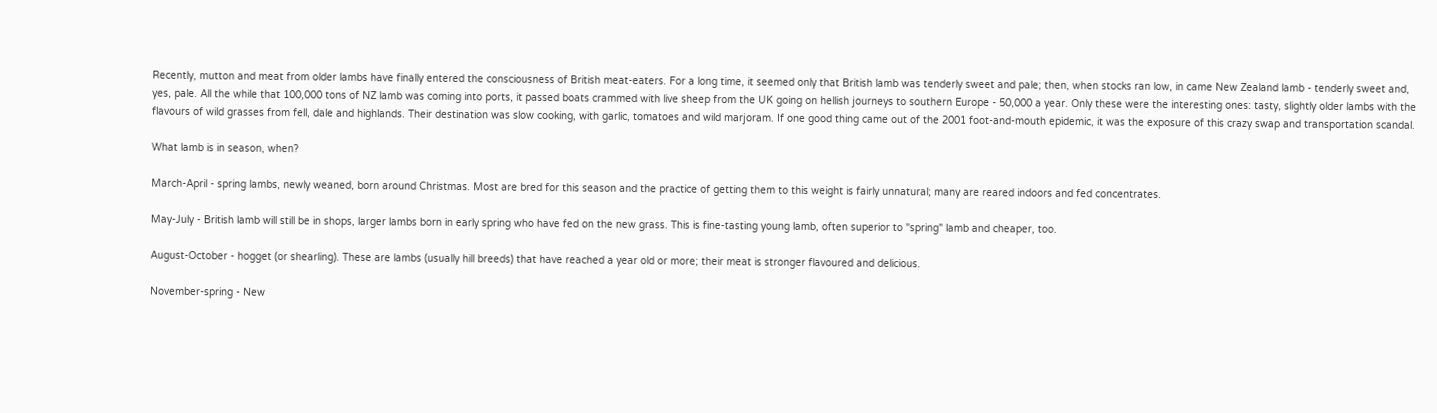Recently, mutton and meat from older lambs have finally entered the consciousness of British meat-eaters. For a long time, it seemed only that British lamb was tenderly sweet and pale; then, when stocks ran low, in came New Zealand lamb - tenderly sweet and, yes, pale. All the while that 100,000 tons of NZ lamb was coming into ports, it passed boats crammed with live sheep from the UK going on hellish journeys to southern Europe - 50,000 a year. Only these were the interesting ones: tasty, slightly older lambs with the flavours of wild grasses from fell, dale and highlands. Their destination was slow cooking, with garlic, tomatoes and wild marjoram. If one good thing came out of the 2001 foot-and-mouth epidemic, it was the exposure of this crazy swap and transportation scandal.

What lamb is in season, when?

March-April - spring lambs, newly weaned, born around Christmas. Most are bred for this season and the practice of getting them to this weight is fairly unnatural; many are reared indoors and fed concentrates.

May-July - British lamb will still be in shops, larger lambs born in early spring who have fed on the new grass. This is fine-tasting young lamb, often superior to "spring" lamb and cheaper, too.

August-October - hogget (or shearling). These are lambs (usually hill breeds) that have reached a year old or more; their meat is stronger flavoured and delicious.

November-spring - New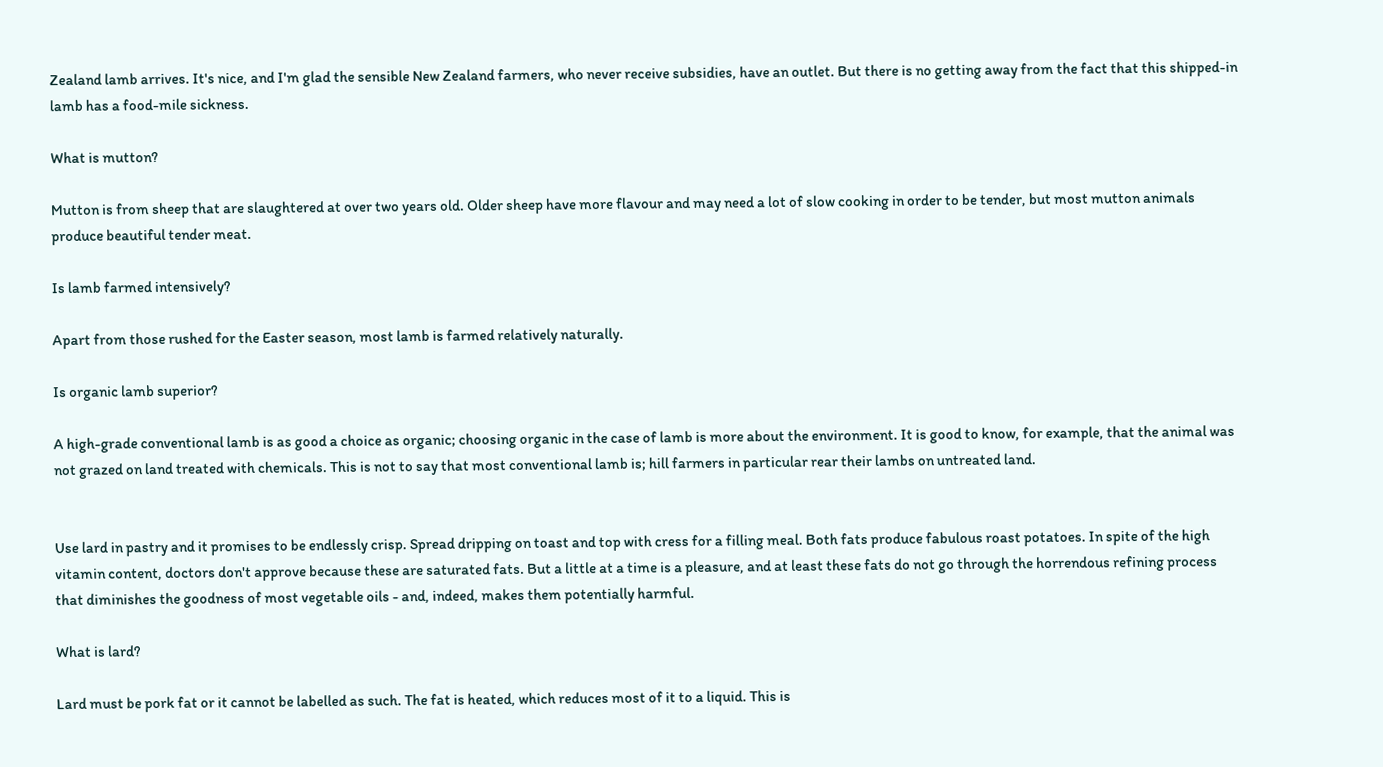Zealand lamb arrives. It's nice, and I'm glad the sensible New Zealand farmers, who never receive subsidies, have an outlet. But there is no getting away from the fact that this shipped-in lamb has a food-mile sickness.

What is mutton?

Mutton is from sheep that are slaughtered at over two years old. Older sheep have more flavour and may need a lot of slow cooking in order to be tender, but most mutton animals produce beautiful tender meat.

Is lamb farmed intensively?

Apart from those rushed for the Easter season, most lamb is farmed relatively naturally.

Is organic lamb superior?

A high-grade conventional lamb is as good a choice as organic; choosing organic in the case of lamb is more about the environment. It is good to know, for example, that the animal was not grazed on land treated with chemicals. This is not to say that most conventional lamb is; hill farmers in particular rear their lambs on untreated land.


Use lard in pastry and it promises to be endlessly crisp. Spread dripping on toast and top with cress for a filling meal. Both fats produce fabulous roast potatoes. In spite of the high vitamin content, doctors don't approve because these are saturated fats. But a little at a time is a pleasure, and at least these fats do not go through the horrendous refining process that diminishes the goodness of most vegetable oils - and, indeed, makes them potentially harmful.

What is lard?

Lard must be pork fat or it cannot be labelled as such. The fat is heated, which reduces most of it to a liquid. This is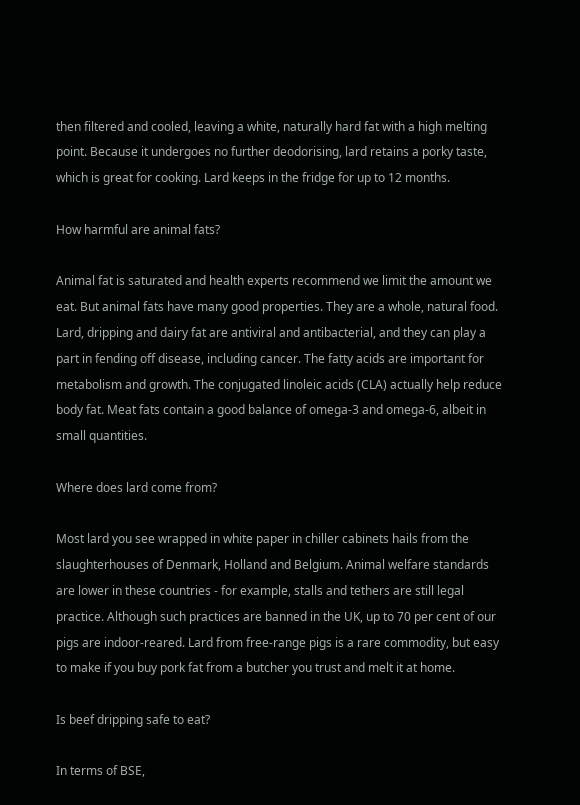then filtered and cooled, leaving a white, naturally hard fat with a high melting point. Because it undergoes no further deodorising, lard retains a porky taste, which is great for cooking. Lard keeps in the fridge for up to 12 months.

How harmful are animal fats?

Animal fat is saturated and health experts recommend we limit the amount we eat. But animal fats have many good properties. They are a whole, natural food. Lard, dripping and dairy fat are antiviral and antibacterial, and they can play a part in fending off disease, including cancer. The fatty acids are important for metabolism and growth. The conjugated linoleic acids (CLA) actually help reduce body fat. Meat fats contain a good balance of omega-3 and omega-6, albeit in small quantities.

Where does lard come from?

Most lard you see wrapped in white paper in chiller cabinets hails from the slaughterhouses of Denmark, Holland and Belgium. Animal welfare standards are lower in these countries - for example, stalls and tethers are still legal practice. Although such practices are banned in the UK, up to 70 per cent of our pigs are indoor-reared. Lard from free-range pigs is a rare commodity, but easy to make if you buy pork fat from a butcher you trust and melt it at home.

Is beef dripping safe to eat?

In terms of BSE,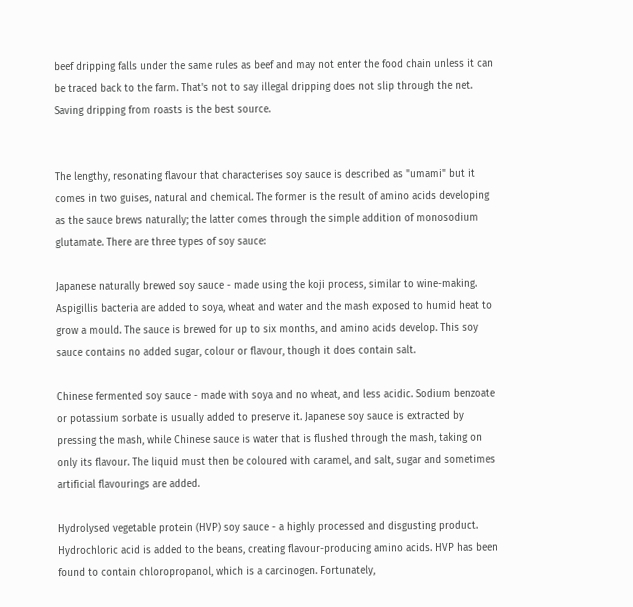beef dripping falls under the same rules as beef and may not enter the food chain unless it can be traced back to the farm. That's not to say illegal dripping does not slip through the net. Saving dripping from roasts is the best source.


The lengthy, resonating flavour that characterises soy sauce is described as "umami" but it comes in two guises, natural and chemical. The former is the result of amino acids developing as the sauce brews naturally; the latter comes through the simple addition of monosodium glutamate. There are three types of soy sauce:

Japanese naturally brewed soy sauce - made using the koji process, similar to wine-making. Aspigillis bacteria are added to soya, wheat and water and the mash exposed to humid heat to grow a mould. The sauce is brewed for up to six months, and amino acids develop. This soy sauce contains no added sugar, colour or flavour, though it does contain salt.

Chinese fermented soy sauce - made with soya and no wheat, and less acidic. Sodium benzoate or potassium sorbate is usually added to preserve it. Japanese soy sauce is extracted by pressing the mash, while Chinese sauce is water that is flushed through the mash, taking on only its flavour. The liquid must then be coloured with caramel, and salt, sugar and sometimes artificial flavourings are added.

Hydrolysed vegetable protein (HVP) soy sauce - a highly processed and disgusting product. Hydrochloric acid is added to the beans, creating flavour-producing amino acids. HVP has been found to contain chloropropanol, which is a carcinogen. Fortunately,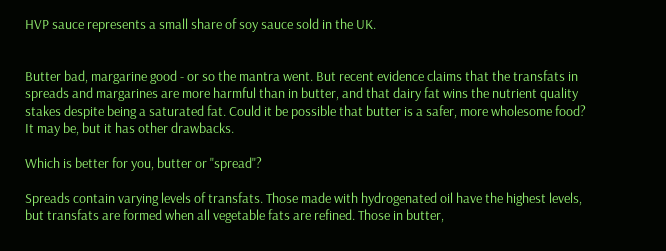HVP sauce represents a small share of soy sauce sold in the UK.


Butter bad, margarine good - or so the mantra went. But recent evidence claims that the transfats in spreads and margarines are more harmful than in butter, and that dairy fat wins the nutrient quality stakes despite being a saturated fat. Could it be possible that butter is a safer, more wholesome food? It may be, but it has other drawbacks.

Which is better for you, butter or "spread"?

Spreads contain varying levels of transfats. Those made with hydrogenated oil have the highest levels, but transfats are formed when all vegetable fats are refined. Those in butter,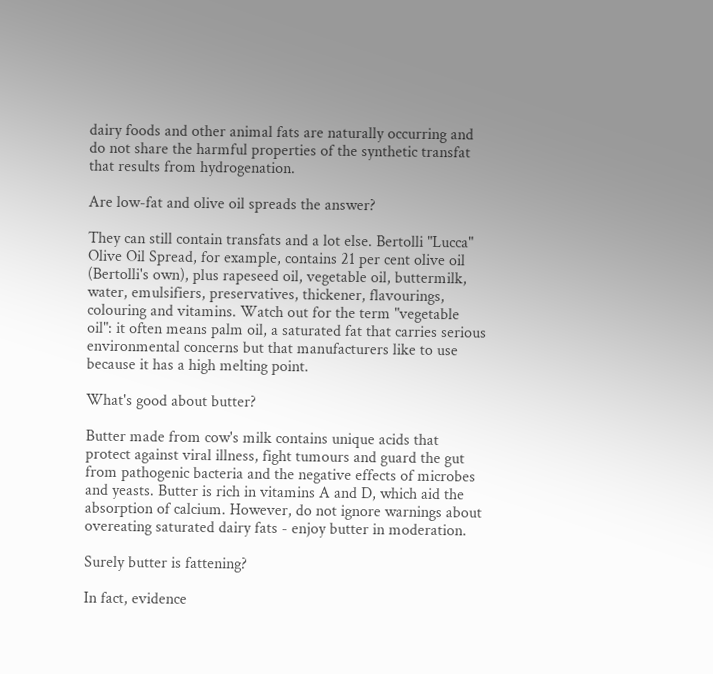dairy foods and other animal fats are naturally occurring and do not share the harmful properties of the synthetic transfat that results from hydrogenation.

Are low-fat and olive oil spreads the answer?

They can still contain transfats and a lot else. Bertolli "Lucca" Olive Oil Spread, for example, contains 21 per cent olive oil (Bertolli's own), plus rapeseed oil, vegetable oil, buttermilk, water, emulsifiers, preservatives, thickener, flavourings, colouring and vitamins. Watch out for the term "vegetable oil": it often means palm oil, a saturated fat that carries serious environmental concerns but that manufacturers like to use because it has a high melting point.

What's good about butter?

Butter made from cow's milk contains unique acids that protect against viral illness, fight tumours and guard the gut from pathogenic bacteria and the negative effects of microbes and yeasts. Butter is rich in vitamins A and D, which aid the absorption of calcium. However, do not ignore warnings about overeating saturated dairy fats - enjoy butter in moderation.

Surely butter is fattening?

In fact, evidence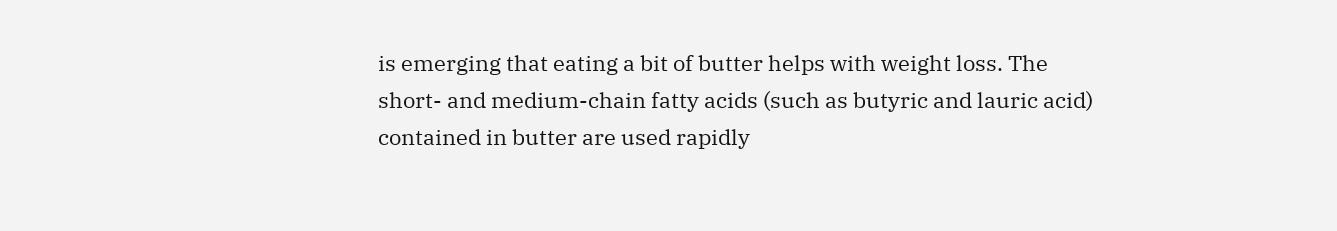is emerging that eating a bit of butter helps with weight loss. The short- and medium-chain fatty acids (such as butyric and lauric acid) contained in butter are used rapidly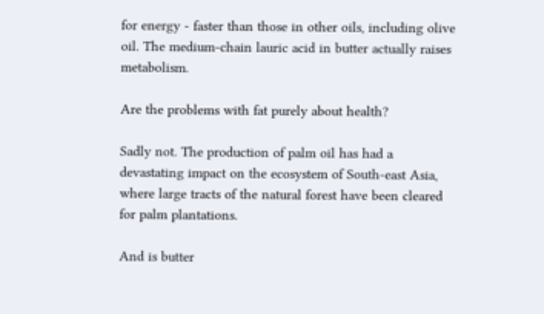for energy - faster than those in other oils, including olive oil. The medium-chain lauric acid in butter actually raises metabolism.

Are the problems with fat purely about health?

Sadly not. The production of palm oil has had a devastating impact on the ecosystem of South-east Asia, where large tracts of the natural forest have been cleared for palm plantations.

And is butter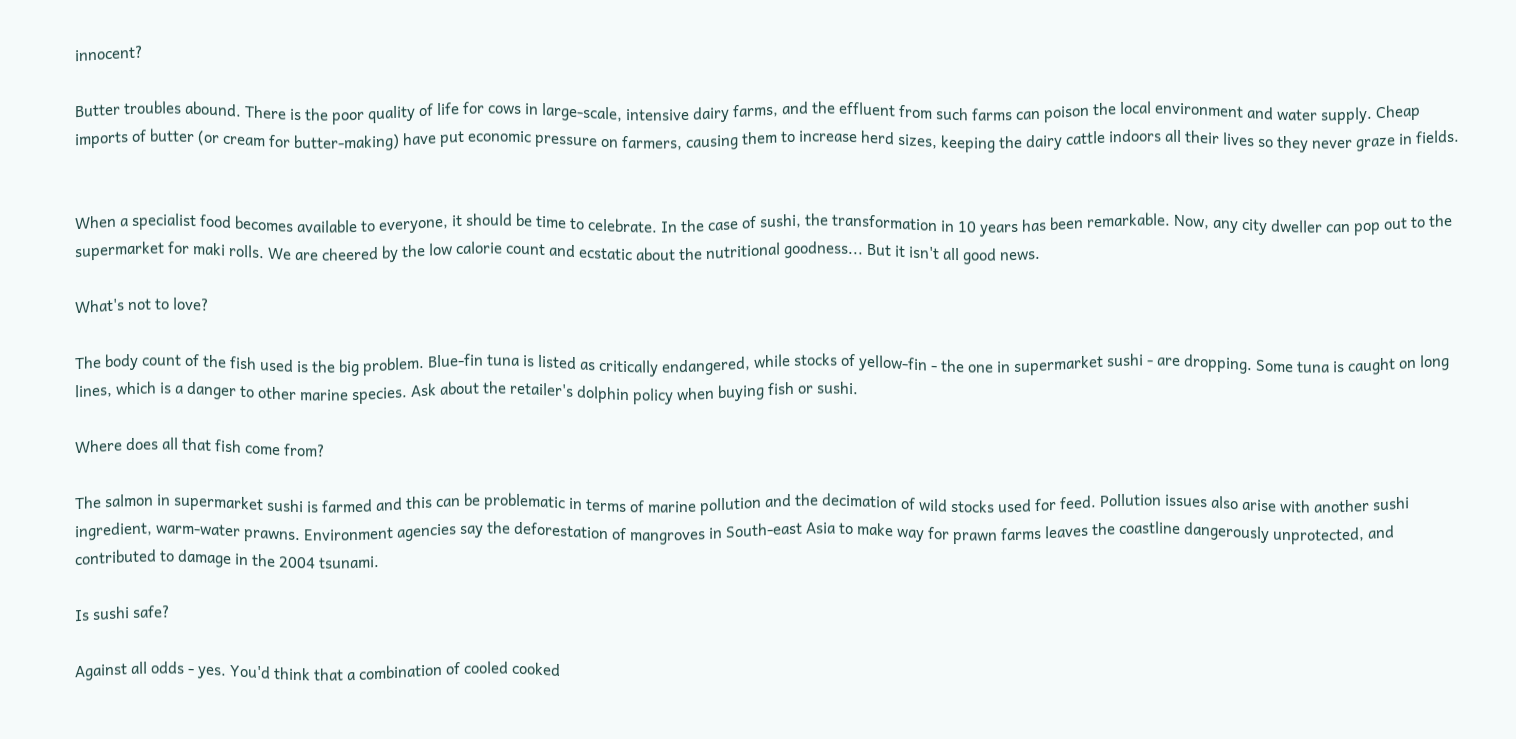innocent?

Butter troubles abound. There is the poor quality of life for cows in large-scale, intensive dairy farms, and the effluent from such farms can poison the local environment and water supply. Cheap imports of butter (or cream for butter-making) have put economic pressure on farmers, causing them to increase herd sizes, keeping the dairy cattle indoors all their lives so they never graze in fields.


When a specialist food becomes available to everyone, it should be time to celebrate. In the case of sushi, the transformation in 10 years has been remarkable. Now, any city dweller can pop out to the supermarket for maki rolls. We are cheered by the low calorie count and ecstatic about the nutritional goodness... But it isn't all good news.

What's not to love?

The body count of the fish used is the big problem. Blue-fin tuna is listed as critically endangered, while stocks of yellow-fin - the one in supermarket sushi - are dropping. Some tuna is caught on long lines, which is a danger to other marine species. Ask about the retailer's dolphin policy when buying fish or sushi.

Where does all that fish come from?

The salmon in supermarket sushi is farmed and this can be problematic in terms of marine pollution and the decimation of wild stocks used for feed. Pollution issues also arise with another sushi ingredient, warm-water prawns. Environment agencies say the deforestation of mangroves in South-east Asia to make way for prawn farms leaves the coastline dangerously unprotected, and contributed to damage in the 2004 tsunami.

Is sushi safe?

Against all odds - yes. You'd think that a combination of cooled cooked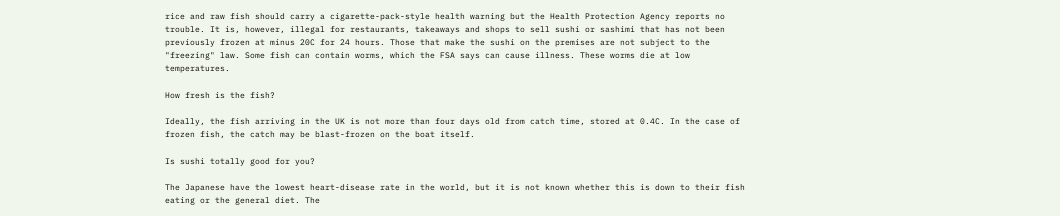rice and raw fish should carry a cigarette-pack-style health warning but the Health Protection Agency reports no trouble. It is, however, illegal for restaurants, takeaways and shops to sell sushi or sashimi that has not been previously frozen at minus 20C for 24 hours. Those that make the sushi on the premises are not subject to the "freezing" law. Some fish can contain worms, which the FSA says can cause illness. These worms die at low temperatures.

How fresh is the fish?

Ideally, the fish arriving in the UK is not more than four days old from catch time, stored at 0.4C. In the case of frozen fish, the catch may be blast-frozen on the boat itself.

Is sushi totally good for you?

The Japanese have the lowest heart-disease rate in the world, but it is not known whether this is down to their fish eating or the general diet. The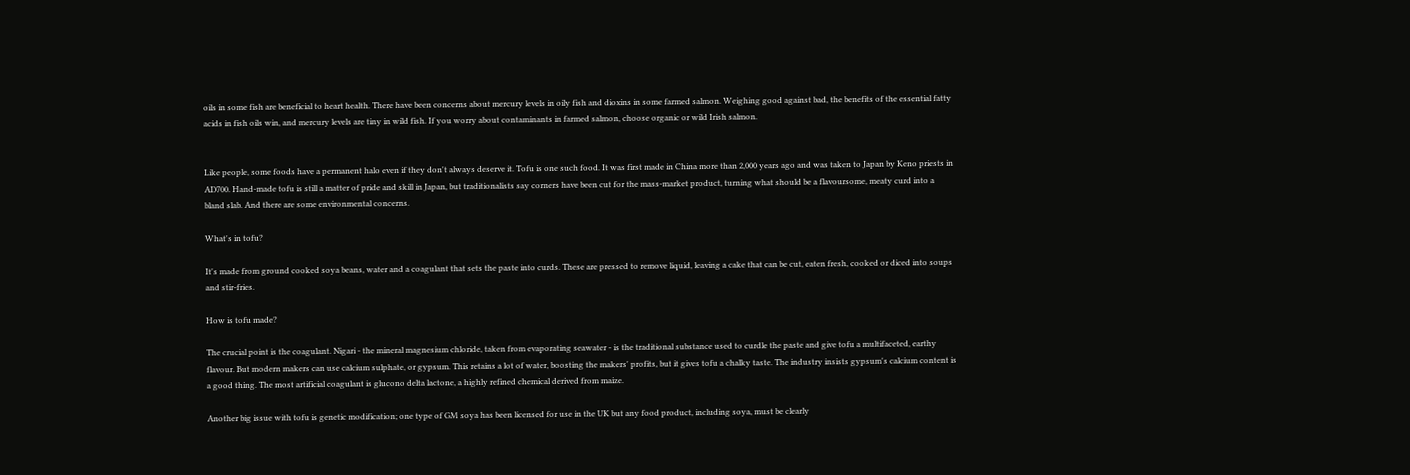oils in some fish are beneficial to heart health. There have been concerns about mercury levels in oily fish and dioxins in some farmed salmon. Weighing good against bad, the benefits of the essential fatty acids in fish oils win, and mercury levels are tiny in wild fish. If you worry about contaminants in farmed salmon, choose organic or wild Irish salmon.


Like people, some foods have a permanent halo even if they don't always deserve it. Tofu is one such food. It was first made in China more than 2,000 years ago and was taken to Japan by Keno priests in AD700. Hand-made tofu is still a matter of pride and skill in Japan, but traditionalists say corners have been cut for the mass-market product, turning what should be a flavoursome, meaty curd into a bland slab. And there are some environmental concerns.

What's in tofu?

It's made from ground cooked soya beans, water and a coagulant that sets the paste into curds. These are pressed to remove liquid, leaving a cake that can be cut, eaten fresh, cooked or diced into soups and stir-fries.

How is tofu made?

The crucial point is the coagulant. Nigari - the mineral magnesium chloride, taken from evaporating seawater - is the traditional substance used to curdle the paste and give tofu a multifaceted, earthy flavour. But modern makers can use calcium sulphate, or gypsum. This retains a lot of water, boosting the makers' profits, but it gives tofu a chalky taste. The industry insists gypsum's calcium content is a good thing. The most artificial coagulant is glucono delta lactone, a highly refined chemical derived from maize.

Another big issue with tofu is genetic modification; one type of GM soya has been licensed for use in the UK but any food product, including soya, must be clearly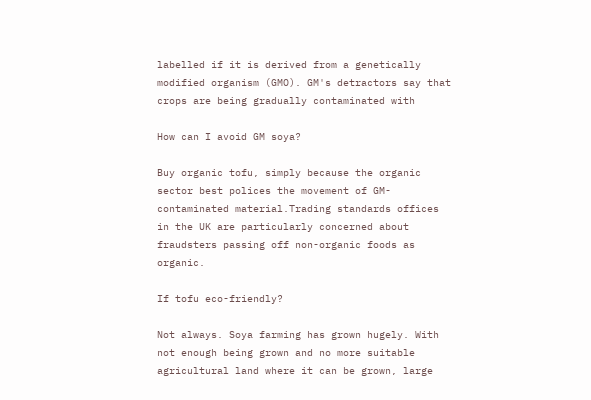labelled if it is derived from a genetically modified organism (GMO). GM's detractors say that crops are being gradually contaminated with

How can I avoid GM soya?

Buy organic tofu, simply because the organic sector best polices the movement of GM-contaminated material.Trading standards offices in the UK are particularly concerned about fraudsters passing off non-organic foods as organic.

If tofu eco-friendly?

Not always. Soya farming has grown hugely. With not enough being grown and no more suitable agricultural land where it can be grown, large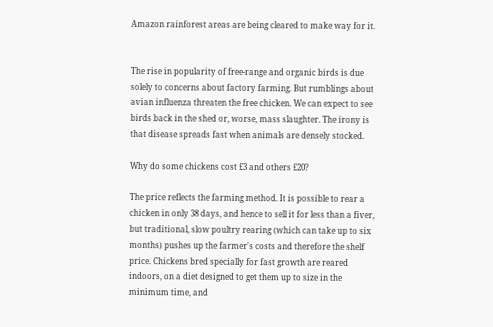Amazon rainforest areas are being cleared to make way for it.


The rise in popularity of free-range and organic birds is due solely to concerns about factory farming. But rumblings about avian influenza threaten the free chicken. We can expect to see birds back in the shed or, worse, mass slaughter. The irony is that disease spreads fast when animals are densely stocked.

Why do some chickens cost £3 and others £20?

The price reflects the farming method. It is possible to rear a chicken in only 38 days, and hence to sell it for less than a fiver, but traditional, slow poultry rearing (which can take up to six months) pushes up the farmer's costs and therefore the shelf price. Chickens bred specially for fast growth are reared indoors, on a diet designed to get them up to size in the minimum time, and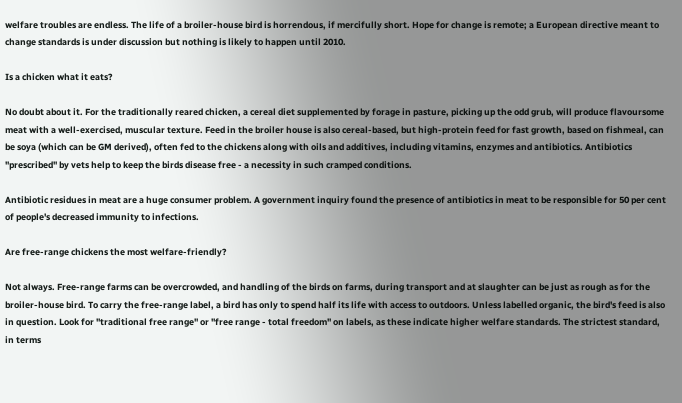welfare troubles are endless. The life of a broiler-house bird is horrendous, if mercifully short. Hope for change is remote; a European directive meant to change standards is under discussion but nothing is likely to happen until 2010.

Is a chicken what it eats?

No doubt about it. For the traditionally reared chicken, a cereal diet supplemented by forage in pasture, picking up the odd grub, will produce flavoursome meat with a well-exercised, muscular texture. Feed in the broiler house is also cereal-based, but high-protein feed for fast growth, based on fishmeal, can be soya (which can be GM derived), often fed to the chickens along with oils and additives, including vitamins, enzymes and antibiotics. Antibiotics "prescribed" by vets help to keep the birds disease free - a necessity in such cramped conditions.

Antibiotic residues in meat are a huge consumer problem. A government inquiry found the presence of antibiotics in meat to be responsible for 50 per cent of people's decreased immunity to infections.

Are free-range chickens the most welfare-friendly?

Not always. Free-range farms can be overcrowded, and handling of the birds on farms, during transport and at slaughter can be just as rough as for the broiler-house bird. To carry the free-range label, a bird has only to spend half its life with access to outdoors. Unless labelled organic, the bird's feed is also in question. Look for "traditional free range" or "free range - total freedom" on labels, as these indicate higher welfare standards. The strictest standard, in terms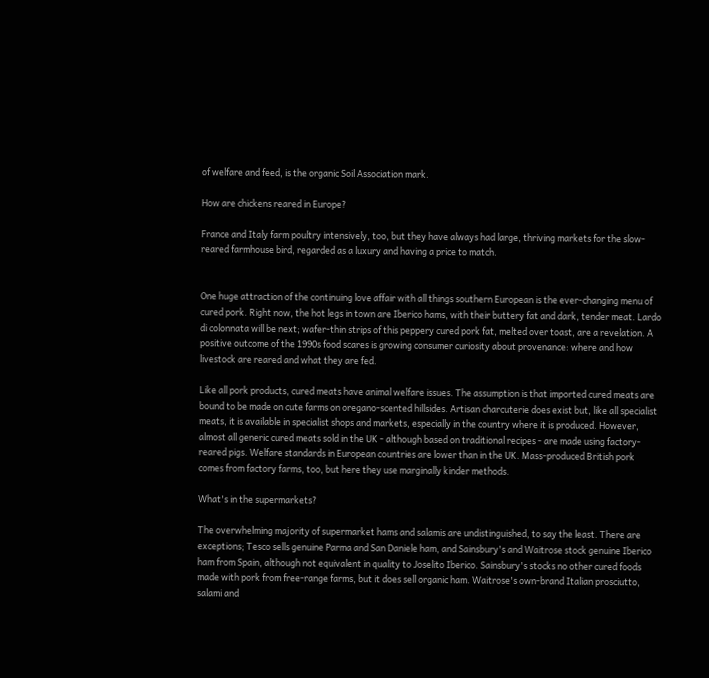of welfare and feed, is the organic Soil Association mark.

How are chickens reared in Europe?

France and Italy farm poultry intensively, too, but they have always had large, thriving markets for the slow-reared farmhouse bird, regarded as a luxury and having a price to match.


One huge attraction of the continuing love affair with all things southern European is the ever-changing menu of cured pork. Right now, the hot legs in town are Iberico hams, with their buttery fat and dark, tender meat. Lardo di colonnata will be next; wafer-thin strips of this peppery cured pork fat, melted over toast, are a revelation. A positive outcome of the 1990s food scares is growing consumer curiosity about provenance: where and how livestock are reared and what they are fed.

Like all pork products, cured meats have animal welfare issues. The assumption is that imported cured meats are bound to be made on cute farms on oregano-scented hillsides. Artisan charcuterie does exist but, like all specialist meats, it is available in specialist shops and markets, especially in the country where it is produced. However, almost all generic cured meats sold in the UK - although based on traditional recipes - are made using factory-reared pigs. Welfare standards in European countries are lower than in the UK. Mass-produced British pork comes from factory farms, too, but here they use marginally kinder methods.

What's in the supermarkets?

The overwhelming majority of supermarket hams and salamis are undistinguished, to say the least. There are exceptions; Tesco sells genuine Parma and San Daniele ham, and Sainsbury's and Waitrose stock genuine Iberico ham from Spain, although not equivalent in quality to Joselito Iberico. Sainsbury's stocks no other cured foods made with pork from free-range farms, but it does sell organic ham. Waitrose's own-brand Italian prosciutto, salami and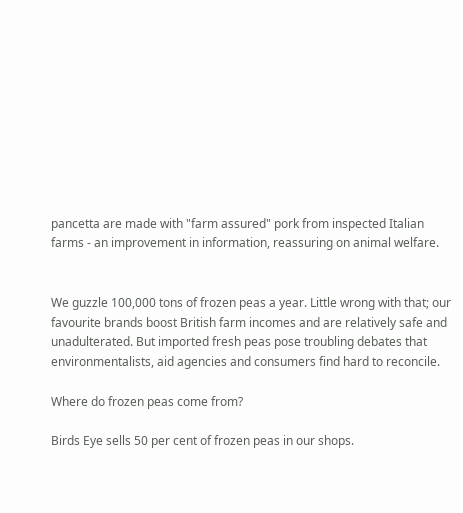pancetta are made with "farm assured" pork from inspected Italian farms - an improvement in information, reassuring on animal welfare.


We guzzle 100,000 tons of frozen peas a year. Little wrong with that; our favourite brands boost British farm incomes and are relatively safe and unadulterated. But imported fresh peas pose troubling debates that environmentalists, aid agencies and consumers find hard to reconcile.

Where do frozen peas come from?

Birds Eye sells 50 per cent of frozen peas in our shops.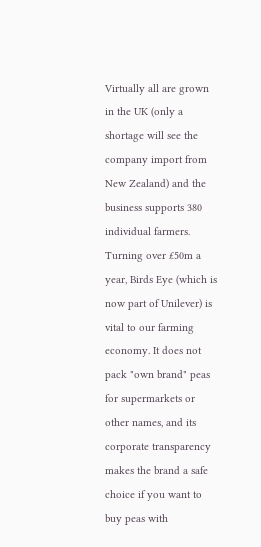Virtually all are grown in the UK (only a shortage will see the company import from New Zealand) and the business supports 380 individual farmers. Turning over £50m a year, Birds Eye (which is now part of Unilever) is vital to our farming economy. It does not pack "own brand" peas for supermarkets or other names, and its corporate transparency makes the brand a safe choice if you want to buy peas with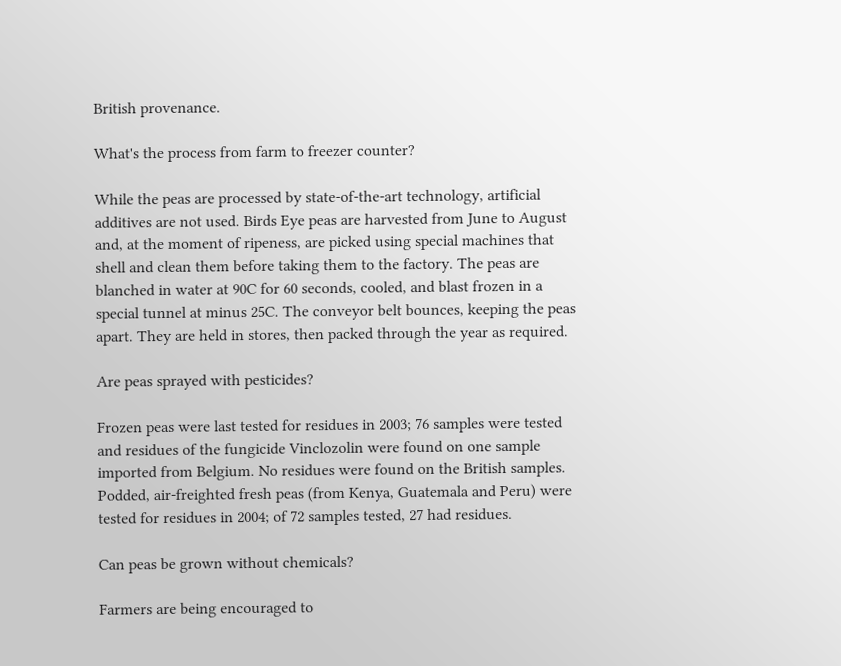British provenance.

What's the process from farm to freezer counter?

While the peas are processed by state-of-the-art technology, artificial additives are not used. Birds Eye peas are harvested from June to August and, at the moment of ripeness, are picked using special machines that shell and clean them before taking them to the factory. The peas are blanched in water at 90C for 60 seconds, cooled, and blast frozen in a special tunnel at minus 25C. The conveyor belt bounces, keeping the peas apart. They are held in stores, then packed through the year as required.

Are peas sprayed with pesticides?

Frozen peas were last tested for residues in 2003; 76 samples were tested and residues of the fungicide Vinclozolin were found on one sample imported from Belgium. No residues were found on the British samples. Podded, air-freighted fresh peas (from Kenya, Guatemala and Peru) were tested for residues in 2004; of 72 samples tested, 27 had residues.

Can peas be grown without chemicals?

Farmers are being encouraged to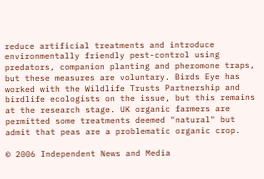reduce artificial treatments and introduce environmentally friendly pest-control using predators, companion planting and pheromone traps, but these measures are voluntary. Birds Eye has worked with the Wildlife Trusts Partnership and birdlife ecologists on the issue, but this remains at the research stage. UK organic farmers are permitted some treatments deemed "natural" but admit that peas are a problematic organic crop.

© 2006 Independent News and Media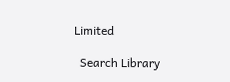Limited

  Search Library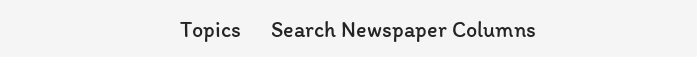Topics      Search Newspaper Columns